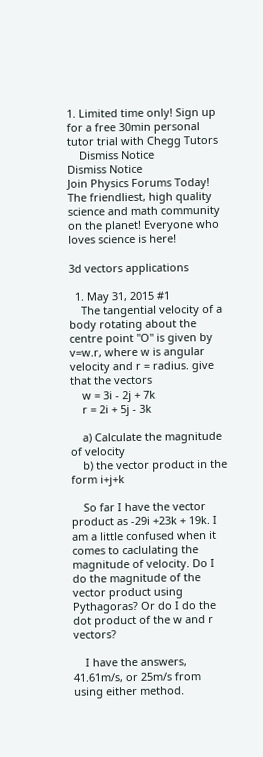1. Limited time only! Sign up for a free 30min personal tutor trial with Chegg Tutors
    Dismiss Notice
Dismiss Notice
Join Physics Forums Today!
The friendliest, high quality science and math community on the planet! Everyone who loves science is here!

3d vectors applications

  1. May 31, 2015 #1
    The tangential velocity of a body rotating about the centre point "O" is given by v=w.r, where w is angular velocity and r = radius. give that the vectors
    w = 3i - 2j + 7k
    r = 2i + 5j - 3k

    a) Calculate the magnitude of velocity
    b) the vector product in the form i+j+k

    So far I have the vector product as -29i +23k + 19k. I am a little confused when it comes to caclulating the magnitude of velocity. Do I do the magnitude of the vector product using Pythagoras? Or do I do the dot product of the w and r vectors?

    I have the answers, 41.61m/s, or 25m/s from using either method.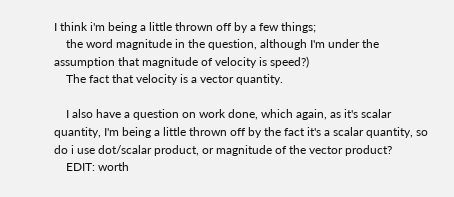I think i'm being a little thrown off by a few things;
    the word magnitude in the question, although I'm under the assumption that magnitude of velocity is speed?)
    The fact that velocity is a vector quantity.

    I also have a question on work done, which again, as it's scalar quantity, I'm being a little thrown off by the fact it's a scalar quantity, so do i use dot/scalar product, or magnitude of the vector product?
    EDIT: worth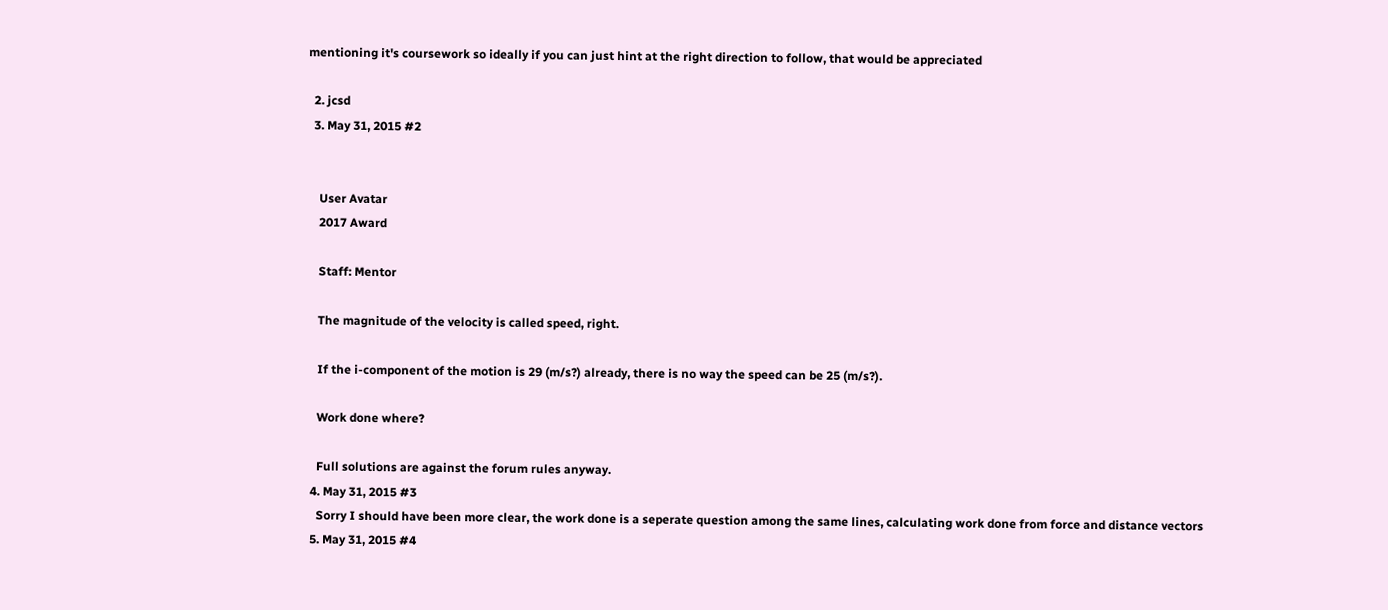mentioning it's coursework so ideally if you can just hint at the right direction to follow, that would be appreciated

  2. jcsd
  3. May 31, 2015 #2


    User Avatar
    2017 Award

    Staff: Mentor

    The magnitude of the velocity is called speed, right.

    If the i-component of the motion is 29 (m/s?) already, there is no way the speed can be 25 (m/s?).

    Work done where?

    Full solutions are against the forum rules anyway.
  4. May 31, 2015 #3
    Sorry I should have been more clear, the work done is a seperate question among the same lines, calculating work done from force and distance vectors
  5. May 31, 2015 #4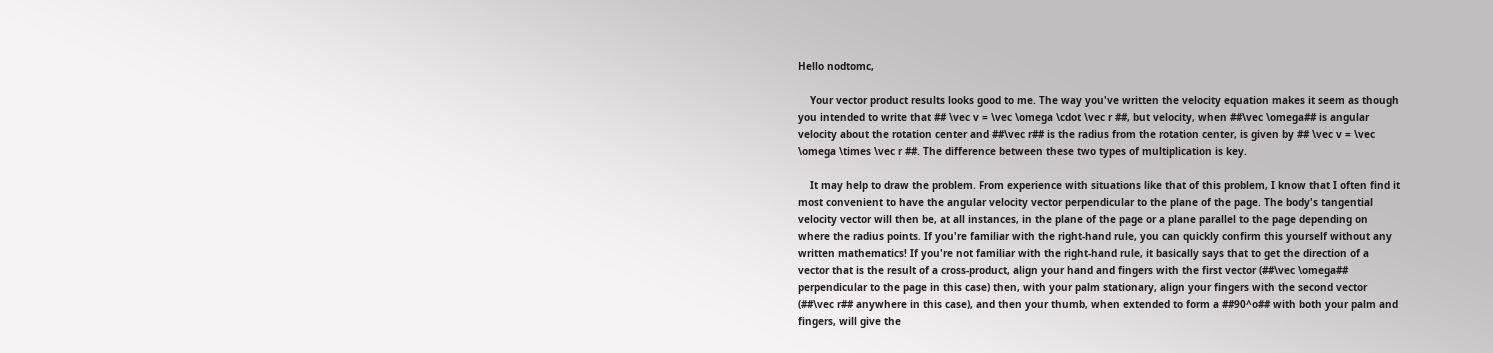Hello nodtomc,

    Your vector product results looks good to me. The way you've written the velocity equation makes it seem as though you intended to write that ## \vec v = \vec \omega \cdot \vec r ##, but velocity, when ##\vec \omega## is angular velocity about the rotation center and ##\vec r## is the radius from the rotation center, is given by ## \vec v = \vec \omega \times \vec r ##. The difference between these two types of multiplication is key.

    It may help to draw the problem. From experience with situations like that of this problem, I know that I often find it most convenient to have the angular velocity vector perpendicular to the plane of the page. The body's tangential velocity vector will then be, at all instances, in the plane of the page or a plane parallel to the page depending on where the radius points. If you're familiar with the right-hand rule, you can quickly confirm this yourself without any written mathematics! If you're not familiar with the right-hand rule, it basically says that to get the direction of a vector that is the result of a cross-product, align your hand and fingers with the first vector (##\vec \omega## perpendicular to the page in this case) then, with your palm stationary, align your fingers with the second vector (##\vec r## anywhere in this case), and then your thumb, when extended to form a ##90^o## with both your palm and fingers, will give the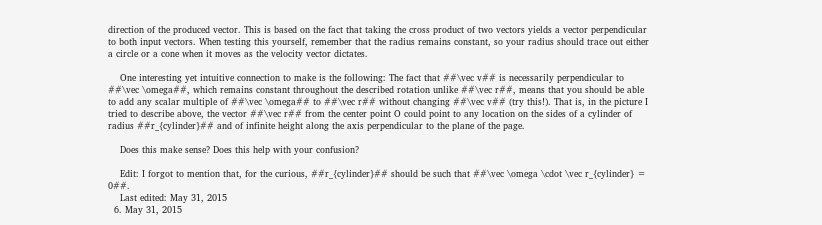direction of the produced vector. This is based on the fact that taking the cross product of two vectors yields a vector perpendicular to both input vectors. When testing this yourself, remember that the radius remains constant, so your radius should trace out either a circle or a cone when it moves as the velocity vector dictates.

    One interesting yet intuitive connection to make is the following: The fact that ##\vec v## is necessarily perpendicular to ##\vec \omega##, which remains constant throughout the described rotation unlike ##\vec r##, means that you should be able to add any scalar multiple of ##\vec \omega## to ##\vec r## without changing ##\vec v## (try this!). That is, in the picture I tried to describe above, the vector ##\vec r## from the center point O could point to any location on the sides of a cylinder of radius ##r_{cylinder}## and of infinite height along the axis perpendicular to the plane of the page.

    Does this make sense? Does this help with your confusion?

    Edit: I forgot to mention that, for the curious, ##r_{cylinder}## should be such that ##\vec \omega \cdot \vec r_{cylinder} = 0##.
    Last edited: May 31, 2015
  6. May 31, 2015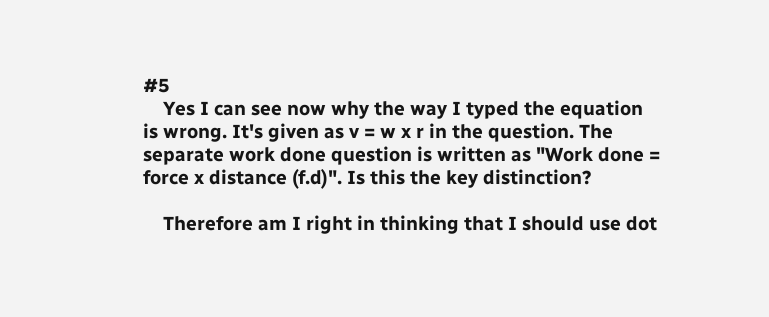#5
    Yes I can see now why the way I typed the equation is wrong. It's given as v = w x r in the question. The separate work done question is written as "Work done = force x distance (f.d)". Is this the key distinction?

    Therefore am I right in thinking that I should use dot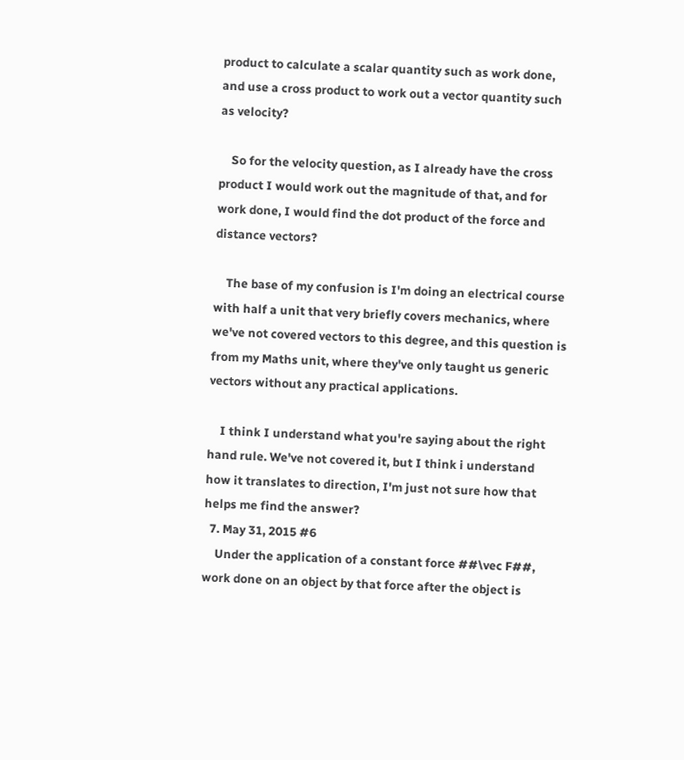product to calculate a scalar quantity such as work done, and use a cross product to work out a vector quantity such as velocity?

    So for the velocity question, as I already have the cross product I would work out the magnitude of that, and for work done, I would find the dot product of the force and distance vectors?

    The base of my confusion is I'm doing an electrical course with half a unit that very briefly covers mechanics, where we've not covered vectors to this degree, and this question is from my Maths unit, where they've only taught us generic vectors without any practical applications.

    I think I understand what you're saying about the right hand rule. We've not covered it, but I think i understand how it translates to direction, I'm just not sure how that helps me find the answer?
  7. May 31, 2015 #6
    Under the application of a constant force ##\vec F##, work done on an object by that force after the object is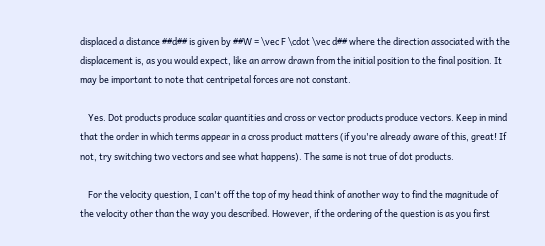displaced a distance ##d## is given by ##W = \vec F \cdot \vec d## where the direction associated with the displacement is, as you would expect, like an arrow drawn from the initial position to the final position. It may be important to note that centripetal forces are not constant.

    Yes. Dot products produce scalar quantities and cross or vector products produce vectors. Keep in mind that the order in which terms appear in a cross product matters (if you're already aware of this, great! If not, try switching two vectors and see what happens). The same is not true of dot products.

    For the velocity question, I can't off the top of my head think of another way to find the magnitude of the velocity other than the way you described. However, if the ordering of the question is as you first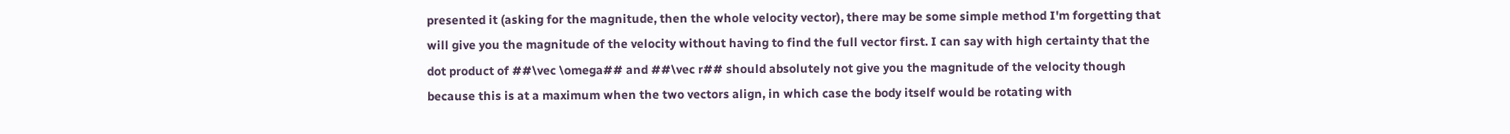presented it (asking for the magnitude, then the whole velocity vector), there may be some simple method I'm forgetting that will give you the magnitude of the velocity without having to find the full vector first. I can say with high certainty that the dot product of ##\vec \omega## and ##\vec r## should absolutely not give you the magnitude of the velocity though because this is at a maximum when the two vectors align, in which case the body itself would be rotating with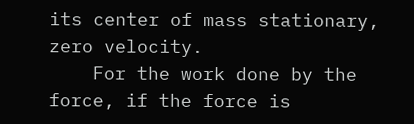its center of mass stationary, zero velocity.
    For the work done by the force, if the force is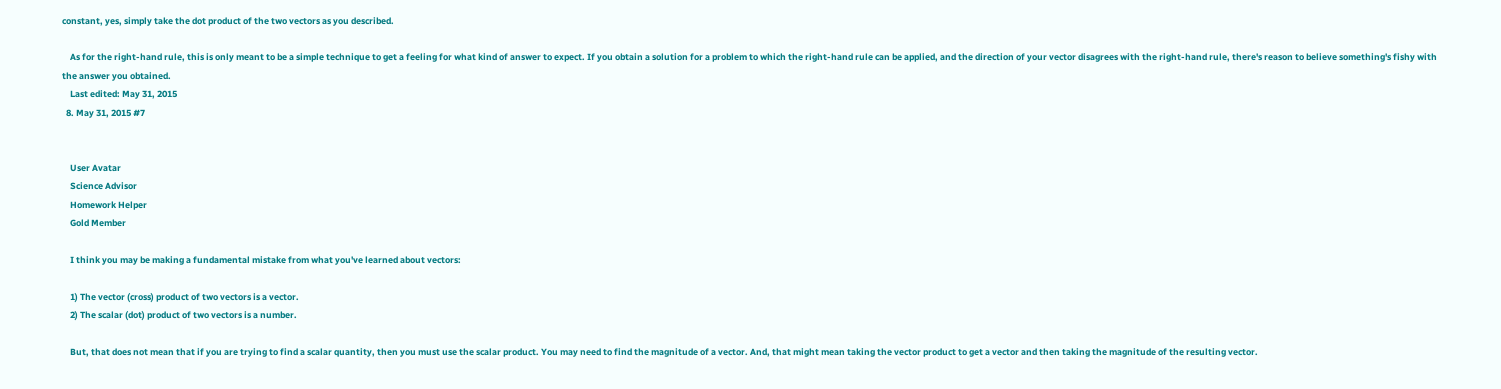constant, yes, simply take the dot product of the two vectors as you described.

    As for the right-hand rule, this is only meant to be a simple technique to get a feeling for what kind of answer to expect. If you obtain a solution for a problem to which the right-hand rule can be applied, and the direction of your vector disagrees with the right-hand rule, there's reason to believe something's fishy with the answer you obtained.
    Last edited: May 31, 2015
  8. May 31, 2015 #7


    User Avatar
    Science Advisor
    Homework Helper
    Gold Member

    I think you may be making a fundamental mistake from what you've learned about vectors:

    1) The vector (cross) product of two vectors is a vector.
    2) The scalar (dot) product of two vectors is a number.

    But, that does not mean that if you are trying to find a scalar quantity, then you must use the scalar product. You may need to find the magnitude of a vector. And, that might mean taking the vector product to get a vector and then taking the magnitude of the resulting vector.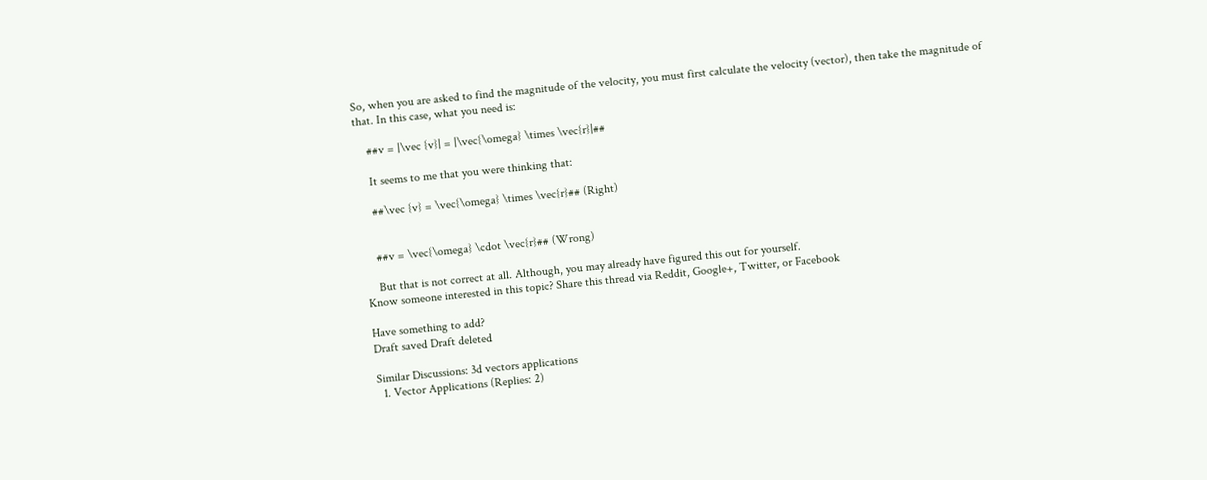So, when you are asked to find the magnitude of the velocity, you must first calculate the velocity (vector), then take the magnitude of that. In this case, what you need is:

    ##v = |\vec {v}| = |\vec{\omega} \times \vec{r}|##

    It seems to me that you were thinking that:

    ##\vec {v} = \vec{\omega} \times \vec{r}## (Right)


    ##v = \vec{\omega} \cdot \vec{r}## (Wrong)

    But that is not correct at all. Although, you may already have figured this out for yourself.
Know someone interested in this topic? Share this thread via Reddit, Google+, Twitter, or Facebook

Have something to add?
Draft saved Draft deleted

Similar Discussions: 3d vectors applications
  1. Vector Applications (Replies: 2)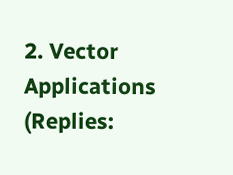2. Vector Applications (Replies: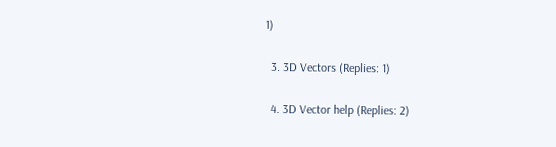1)

  3. 3D Vectors (Replies: 1)

  4. 3D Vector help (Replies: 2)